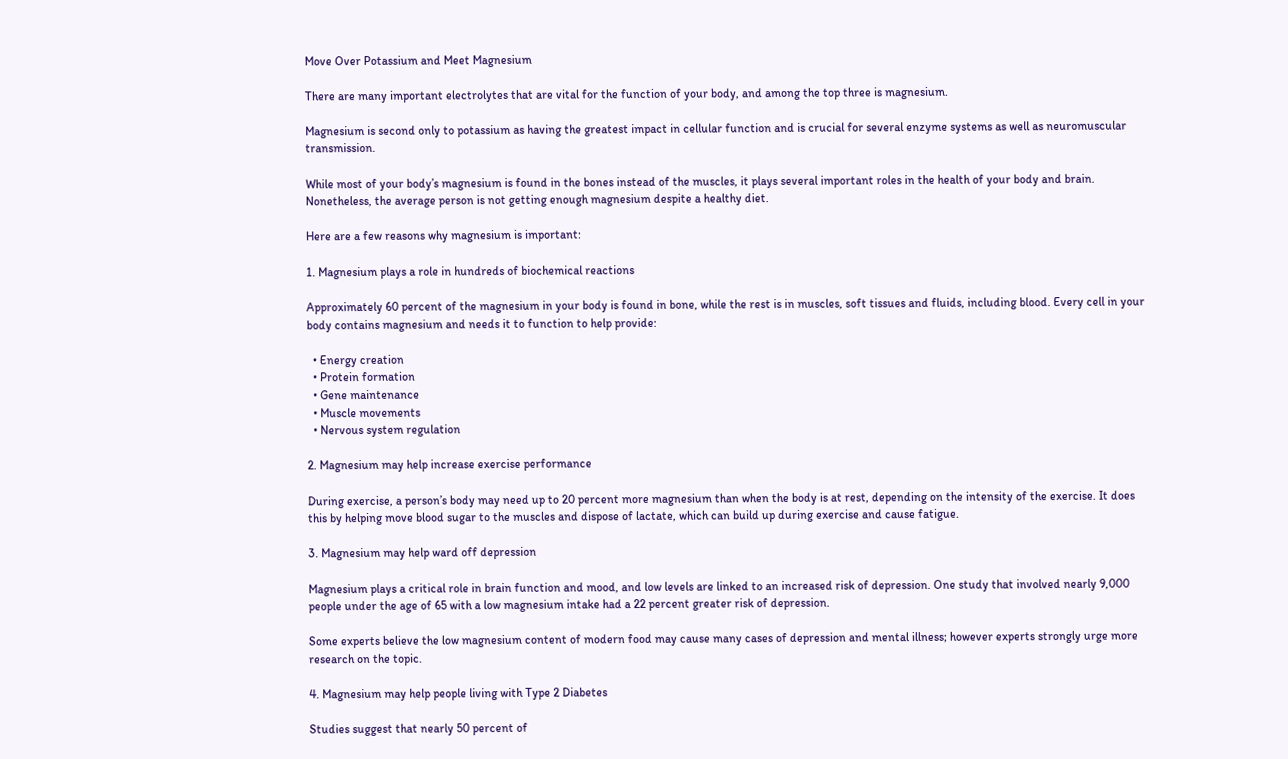Move Over Potassium and Meet Magnesium

There are many important electrolytes that are vital for the function of your body, and among the top three is magnesium.

Magnesium is second only to potassium as having the greatest impact in cellular function and is crucial for several enzyme systems as well as neuromuscular transmission.

While most of your body’s magnesium is found in the bones instead of the muscles, it plays several important roles in the health of your body and brain. Nonetheless, the average person is not getting enough magnesium despite a healthy diet.

Here are a few reasons why magnesium is important:

1. Magnesium plays a role in hundreds of biochemical reactions

Approximately 60 percent of the magnesium in your body is found in bone, while the rest is in muscles, soft tissues and fluids, including blood. Every cell in your body contains magnesium and needs it to function to help provide:

  • Energy creation
  • Protein formation
  • Gene maintenance
  • Muscle movements
  • Nervous system regulation

2. Magnesium may help increase exercise performance

During exercise, a person’s body may need up to 20 percent more magnesium than when the body is at rest, depending on the intensity of the exercise. It does this by helping move blood sugar to the muscles and dispose of lactate, which can build up during exercise and cause fatigue.

3. Magnesium may help ward off depression

Magnesium plays a critical role in brain function and mood, and low levels are linked to an increased risk of depression. One study that involved nearly 9,000 people under the age of 65 with a low magnesium intake had a 22 percent greater risk of depression.

Some experts believe the low magnesium content of modern food may cause many cases of depression and mental illness; however experts strongly urge more research on the topic.

4. Magnesium may help people living with Type 2 Diabetes

Studies suggest that nearly 50 percent of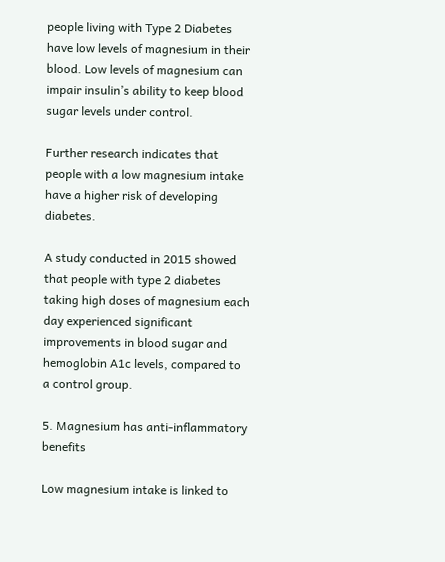people living with Type 2 Diabetes have low levels of magnesium in their blood. Low levels of magnesium can impair insulin’s ability to keep blood sugar levels under control.

Further research indicates that people with a low magnesium intake have a higher risk of developing diabetes.

A study conducted in 2015 showed that people with type 2 diabetes taking high doses of magnesium each day experienced significant improvements in blood sugar and hemoglobin A1c levels, compared to a control group.

5. Magnesium has anti-inflammatory benefits

Low magnesium intake is linked to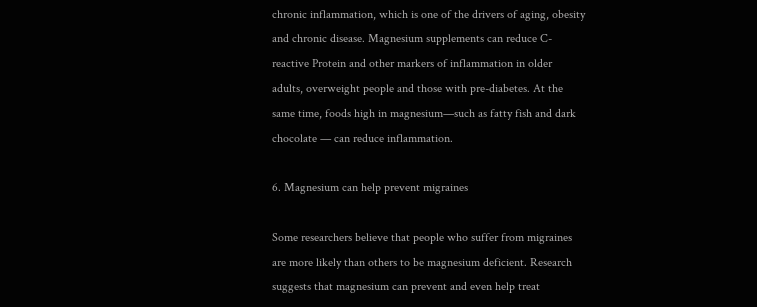chronic inflammation, which is one of the drivers of aging, obesity and chronic disease. Magnesium supplements can reduce C-reactive Protein and other markers of inflammation in older adults, overweight people and those with pre-diabetes. At the same time, foods high in magnesium—such as fatty fish and dark chocolate — can reduce inflammation.

6. Magnesium can help prevent migraines

Some researchers believe that people who suffer from migraines are more likely than others to be magnesium deficient. Research suggests that magnesium can prevent and even help treat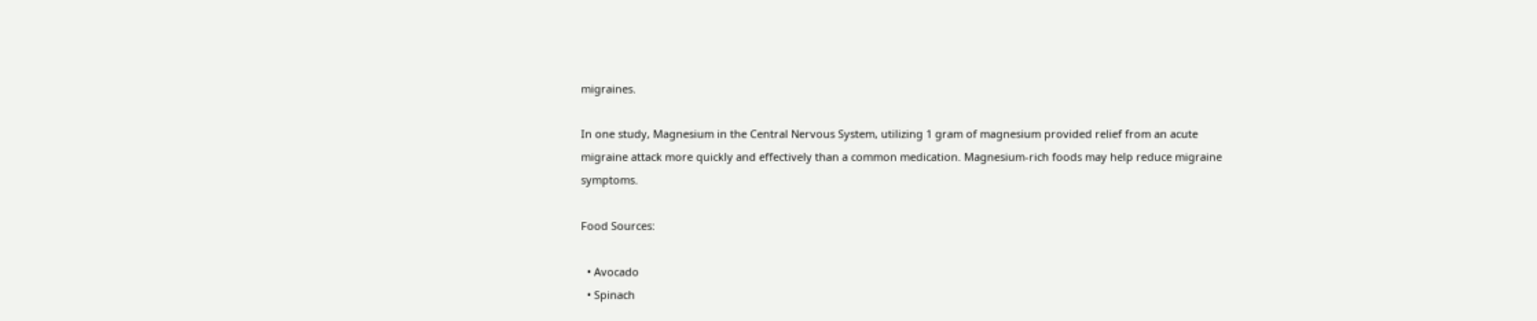migraines.

In one study, Magnesium in the Central Nervous System, utilizing 1 gram of magnesium provided relief from an acute migraine attack more quickly and effectively than a common medication. Magnesium-rich foods may help reduce migraine symptoms.

Food Sources:

  • Avocado
  • Spinach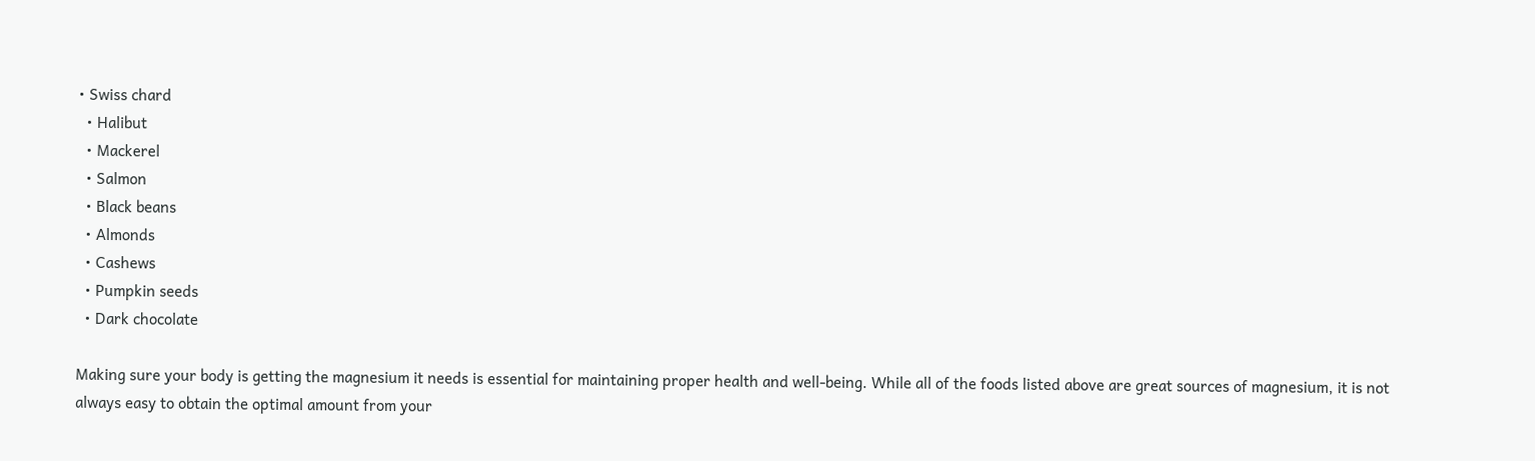• Swiss chard
  • Halibut
  • Mackerel
  • Salmon
  • Black beans
  • Almonds
  • Cashews
  • Pumpkin seeds
  • Dark chocolate

Making sure your body is getting the magnesium it needs is essential for maintaining proper health and well-being. While all of the foods listed above are great sources of magnesium, it is not always easy to obtain the optimal amount from your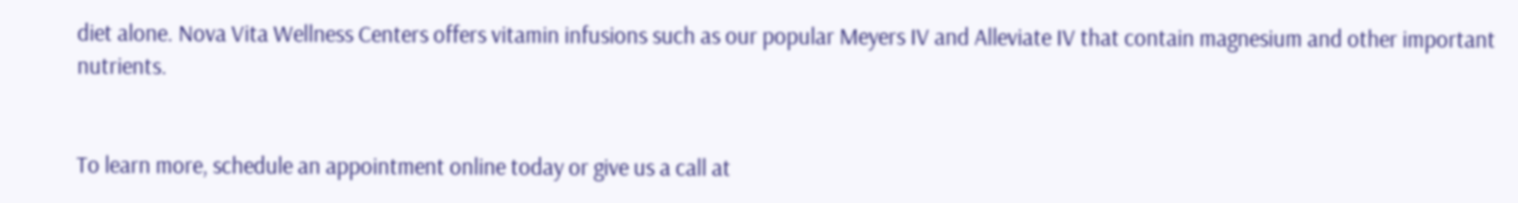diet alone. Nova Vita Wellness Centers offers vitamin infusions such as our popular Meyers IV and Alleviate IV that contain magnesium and other important nutrients.


To learn more, schedule an appointment online today or give us a call at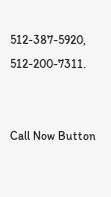512-387-5920, 512-200-7311.


Call Now Button